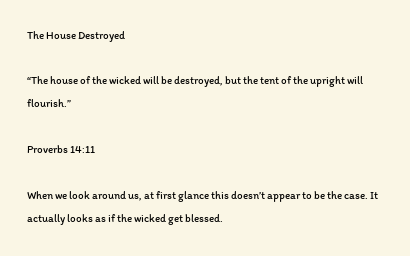The House Destroyed

“The house of the wicked will be destroyed, but the tent of the upright will flourish.”

Proverbs 14:11

When we look around us, at first glance this doesn’t appear to be the case. It actually looks as if the wicked get blessed.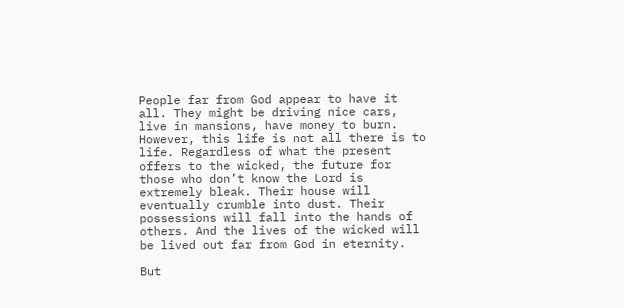People far from God appear to have it all. They might be driving nice cars, live in mansions, have money to burn. However, this life is not all there is to life. Regardless of what the present offers to the wicked, the future for those who don’t know the Lord is extremely bleak. Their house will eventually crumble into dust. Their possessions will fall into the hands of others. And the lives of the wicked will be lived out far from God in eternity.

But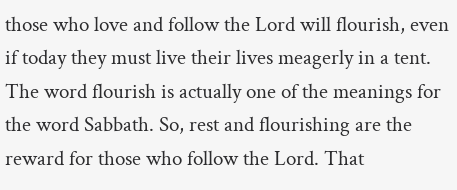those who love and follow the Lord will flourish, even if today they must live their lives meagerly in a tent. The word flourish is actually one of the meanings for the word Sabbath. So, rest and flourishing are the reward for those who follow the Lord. That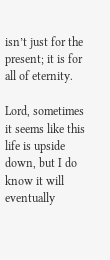isn’t just for the present; it is for all of eternity.

Lord, sometimes it seems like this life is upside down, but I do know it will eventually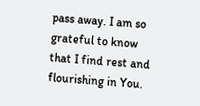pass away. I am so grateful to know that I find rest and flourishing in You.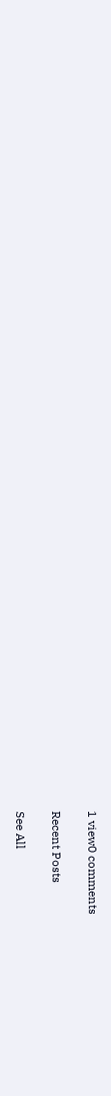1 view0 comments

Recent Posts

See All